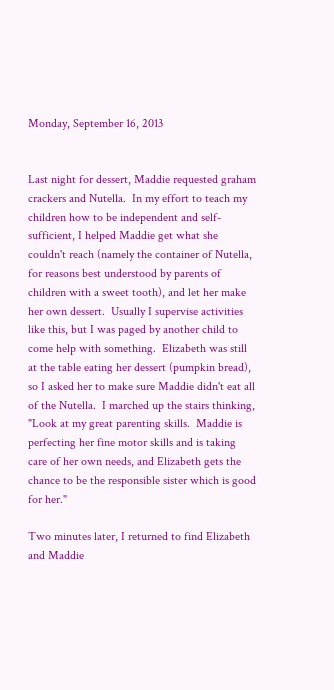Monday, September 16, 2013


Last night for dessert, Maddie requested graham crackers and Nutella.  In my effort to teach my children how to be independent and self-sufficient, I helped Maddie get what she couldn't reach (namely the container of Nutella, for reasons best understood by parents of children with a sweet tooth), and let her make her own dessert.  Usually I supervise activities like this, but I was paged by another child to come help with something.  Elizabeth was still at the table eating her dessert (pumpkin bread), so I asked her to make sure Maddie didn't eat all of the Nutella.  I marched up the stairs thinking, "Look at my great parenting skills.  Maddie is perfecting her fine motor skills and is taking care of her own needs, and Elizabeth gets the chance to be the responsible sister which is good for her."

Two minutes later, I returned to find Elizabeth and Maddie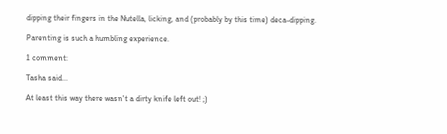dipping their fingers in the Nutella, licking, and (probably by this time) deca-dipping.

Parenting is such a humbling experience.

1 comment:

Tasha said...

At least this way there wasn't a dirty knife left out! ;)